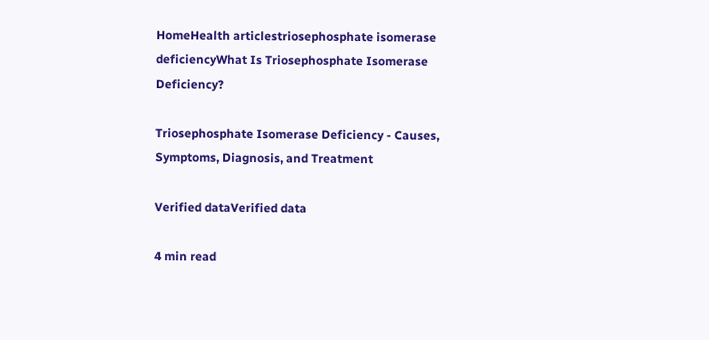HomeHealth articlestriosephosphate isomerase deficiencyWhat Is Triosephosphate Isomerase Deficiency?

Triosephosphate Isomerase Deficiency - Causes, Symptoms, Diagnosis, and Treatment

Verified dataVerified data

4 min read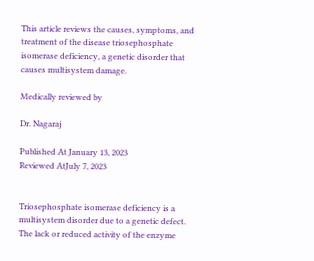This article reviews the causes, symptoms, and treatment of the disease triosephosphate isomerase deficiency, a genetic disorder that causes multisystem damage.

Medically reviewed by

Dr. Nagaraj

Published At January 13, 2023
Reviewed AtJuly 7, 2023


Triosephosphate isomerase deficiency is a multisystem disorder due to a genetic defect. The lack or reduced activity of the enzyme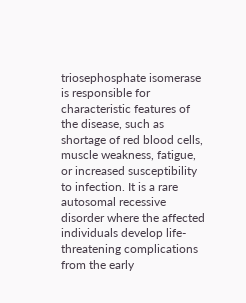triosephosphate isomerase is responsible for characteristic features of the disease, such as shortage of red blood cells, muscle weakness, fatigue, or increased susceptibility to infection. It is a rare autosomal recessive disorder where the affected individuals develop life-threatening complications from the early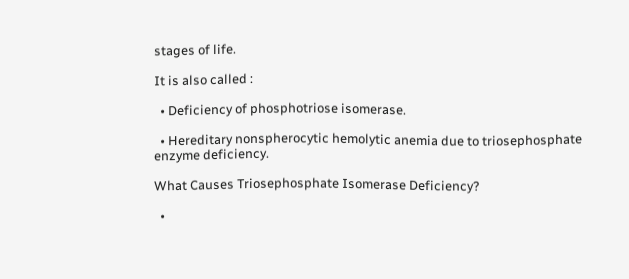stages of life.

It is also called :

  • Deficiency of phosphotriose isomerase.

  • Hereditary nonspherocytic hemolytic anemia due to triosephosphate enzyme deficiency.

What Causes Triosephosphate Isomerase Deficiency?

  •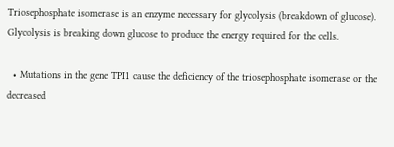Triosephosphate isomerase is an enzyme necessary for glycolysis (breakdown of glucose). Glycolysis is breaking down glucose to produce the energy required for the cells.

  • Mutations in the gene TPI1 cause the deficiency of the triosephosphate isomerase or the decreased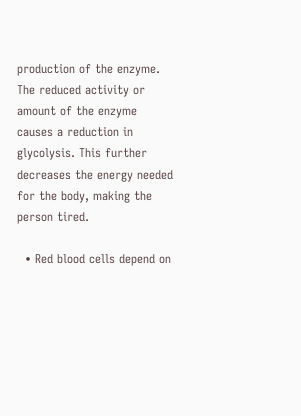production of the enzyme. The reduced activity or amount of the enzyme causes a reduction in glycolysis. This further decreases the energy needed for the body, making the person tired.

  • Red blood cells depend on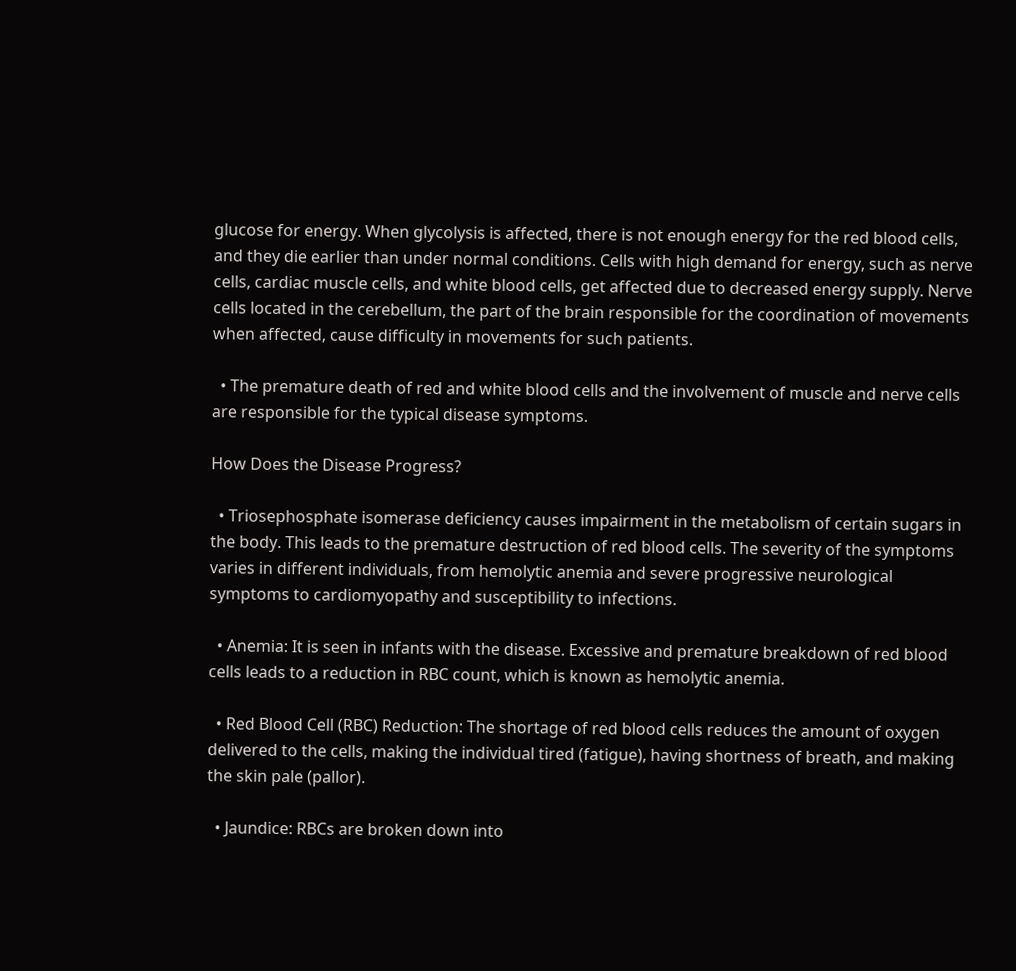glucose for energy. When glycolysis is affected, there is not enough energy for the red blood cells, and they die earlier than under normal conditions. Cells with high demand for energy, such as nerve cells, cardiac muscle cells, and white blood cells, get affected due to decreased energy supply. Nerve cells located in the cerebellum, the part of the brain responsible for the coordination of movements when affected, cause difficulty in movements for such patients.

  • The premature death of red and white blood cells and the involvement of muscle and nerve cells are responsible for the typical disease symptoms.

How Does the Disease Progress?

  • Triosephosphate isomerase deficiency causes impairment in the metabolism of certain sugars in the body. This leads to the premature destruction of red blood cells. The severity of the symptoms varies in different individuals, from hemolytic anemia and severe progressive neurological symptoms to cardiomyopathy and susceptibility to infections.

  • Anemia: It is seen in infants with the disease. Excessive and premature breakdown of red blood cells leads to a reduction in RBC count, which is known as hemolytic anemia.

  • Red Blood Cell (RBC) Reduction: The shortage of red blood cells reduces the amount of oxygen delivered to the cells, making the individual tired (fatigue), having shortness of breath, and making the skin pale (pallor).

  • Jaundice: RBCs are broken down into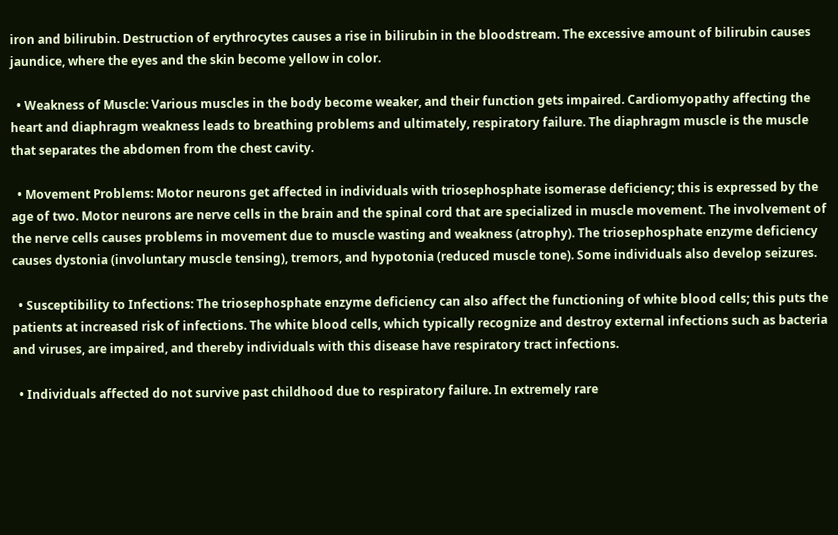iron and bilirubin. Destruction of erythrocytes causes a rise in bilirubin in the bloodstream. The excessive amount of bilirubin causes jaundice, where the eyes and the skin become yellow in color.

  • Weakness of Muscle: Various muscles in the body become weaker, and their function gets impaired. Cardiomyopathy affecting the heart and diaphragm weakness leads to breathing problems and ultimately, respiratory failure. The diaphragm muscle is the muscle that separates the abdomen from the chest cavity.

  • Movement Problems: Motor neurons get affected in individuals with triosephosphate isomerase deficiency; this is expressed by the age of two. Motor neurons are nerve cells in the brain and the spinal cord that are specialized in muscle movement. The involvement of the nerve cells causes problems in movement due to muscle wasting and weakness (atrophy). The triosephosphate enzyme deficiency causes dystonia (involuntary muscle tensing), tremors, and hypotonia (reduced muscle tone). Some individuals also develop seizures.

  • Susceptibility to Infections: The triosephosphate enzyme deficiency can also affect the functioning of white blood cells; this puts the patients at increased risk of infections. The white blood cells, which typically recognize and destroy external infections such as bacteria and viruses, are impaired, and thereby individuals with this disease have respiratory tract infections.

  • Individuals affected do not survive past childhood due to respiratory failure. In extremely rare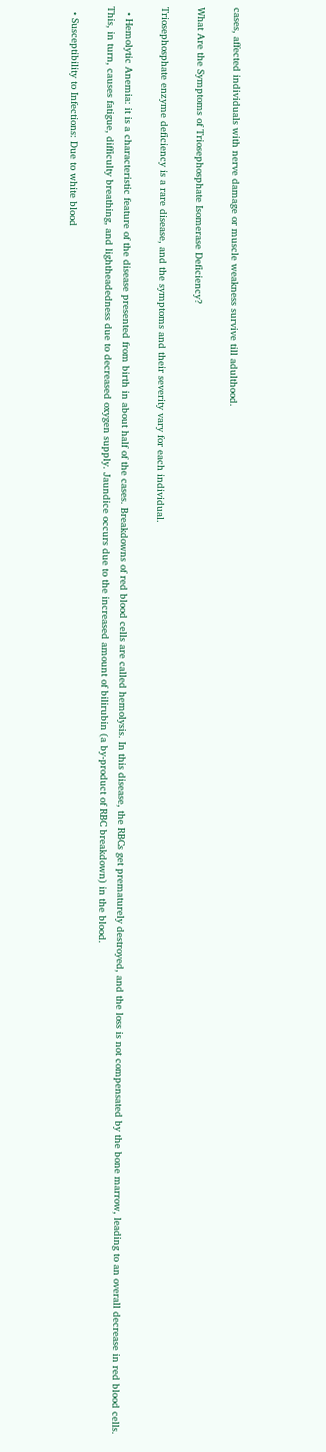cases, affected individuals with nerve damage or muscle weakness survive till adulthood.

What Are the Symptoms of Triosephosphate Isomerase Deficiency?

Triosephosphate enzyme deficiency is a rare disease, and the symptoms and their severity vary for each individual.

  • Hemolytic Anemia: it is a characteristic feature of the disease presented from birth in about half of the cases. Breakdowns of red blood cells are called hemolysis. In this disease, the RBCs get prematurely destroyed, and the loss is not compensated by the bone marrow, leading to an overall decrease in red blood cells. This, in turn, causes fatigue, difficulty breathing, and lightheadedness due to decreased oxygen supply. Jaundice occurs due to the increased amount of bilirubin (a by-product of RBC breakdown) in the blood.

  • Susceptibility to Infections: Due to white blood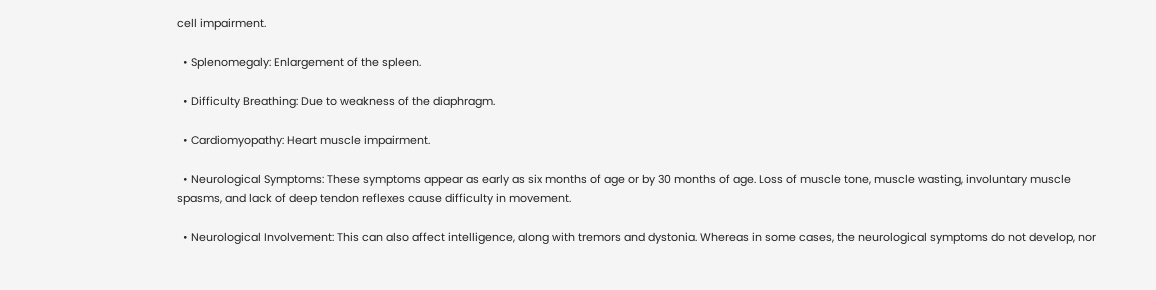cell impairment.

  • Splenomegaly: Enlargement of the spleen.

  • Difficulty Breathing: Due to weakness of the diaphragm.

  • Cardiomyopathy: Heart muscle impairment.

  • Neurological Symptoms: These symptoms appear as early as six months of age or by 30 months of age. Loss of muscle tone, muscle wasting, involuntary muscle spasms, and lack of deep tendon reflexes cause difficulty in movement.

  • Neurological Involvement: This can also affect intelligence, along with tremors and dystonia. Whereas in some cases, the neurological symptoms do not develop, nor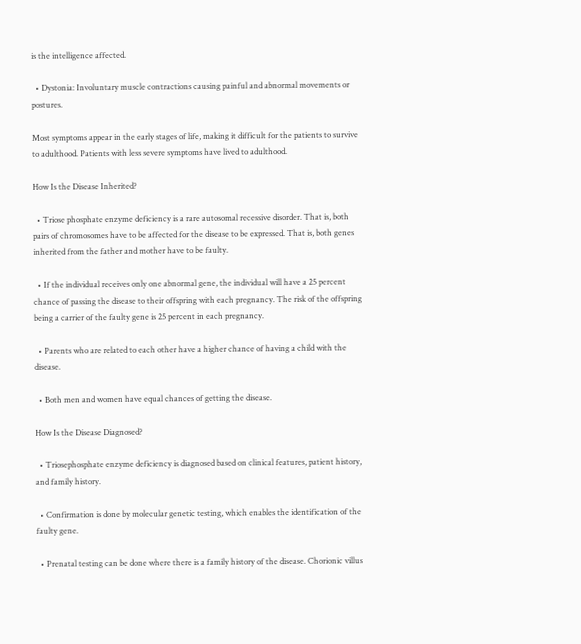is the intelligence affected.

  • Dystonia: Involuntary muscle contractions causing painful and abnormal movements or postures.

Most symptoms appear in the early stages of life, making it difficult for the patients to survive to adulthood. Patients with less severe symptoms have lived to adulthood.

How Is the Disease Inherited?

  • Triose phosphate enzyme deficiency is a rare autosomal recessive disorder. That is, both pairs of chromosomes have to be affected for the disease to be expressed. That is, both genes inherited from the father and mother have to be faulty.

  • If the individual receives only one abnormal gene, the individual will have a 25 percent chance of passing the disease to their offspring with each pregnancy. The risk of the offspring being a carrier of the faulty gene is 25 percent in each pregnancy.

  • Parents who are related to each other have a higher chance of having a child with the disease.

  • Both men and women have equal chances of getting the disease.

How Is the Disease Diagnosed?

  • Triosephosphate enzyme deficiency is diagnosed based on clinical features, patient history, and family history.

  • Confirmation is done by molecular genetic testing, which enables the identification of the faulty gene.

  • Prenatal testing can be done where there is a family history of the disease. Chorionic villus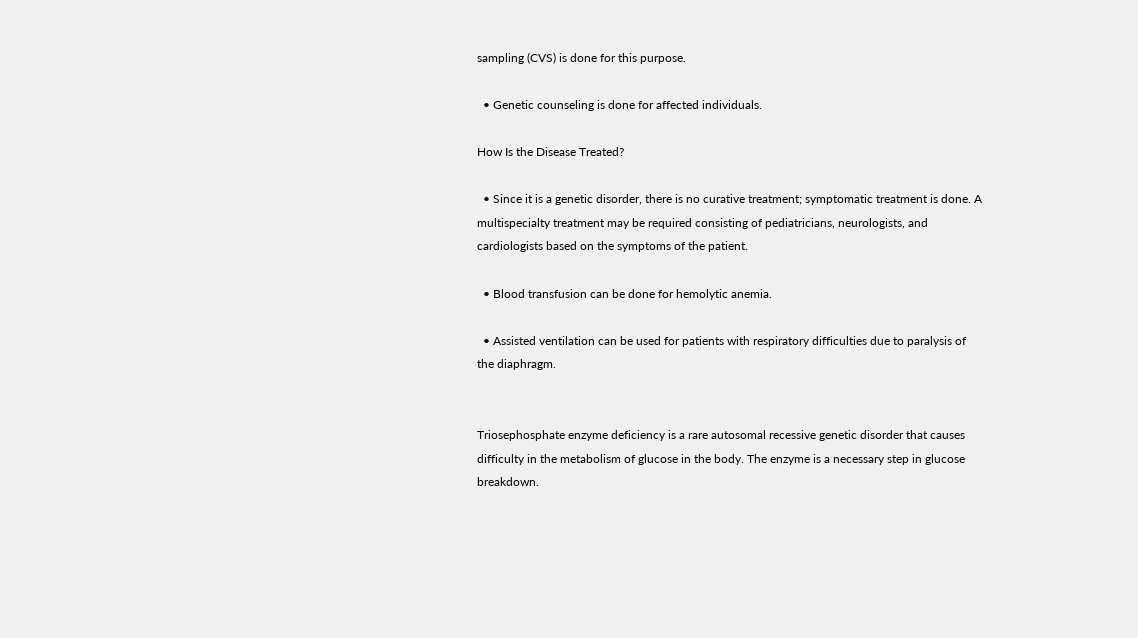sampling (CVS) is done for this purpose.

  • Genetic counseling is done for affected individuals.

How Is the Disease Treated?

  • Since it is a genetic disorder, there is no curative treatment; symptomatic treatment is done. A multispecialty treatment may be required consisting of pediatricians, neurologists, and cardiologists based on the symptoms of the patient.

  • Blood transfusion can be done for hemolytic anemia.

  • Assisted ventilation can be used for patients with respiratory difficulties due to paralysis of the diaphragm.


Triosephosphate enzyme deficiency is a rare autosomal recessive genetic disorder that causes difficulty in the metabolism of glucose in the body. The enzyme is a necessary step in glucose breakdown.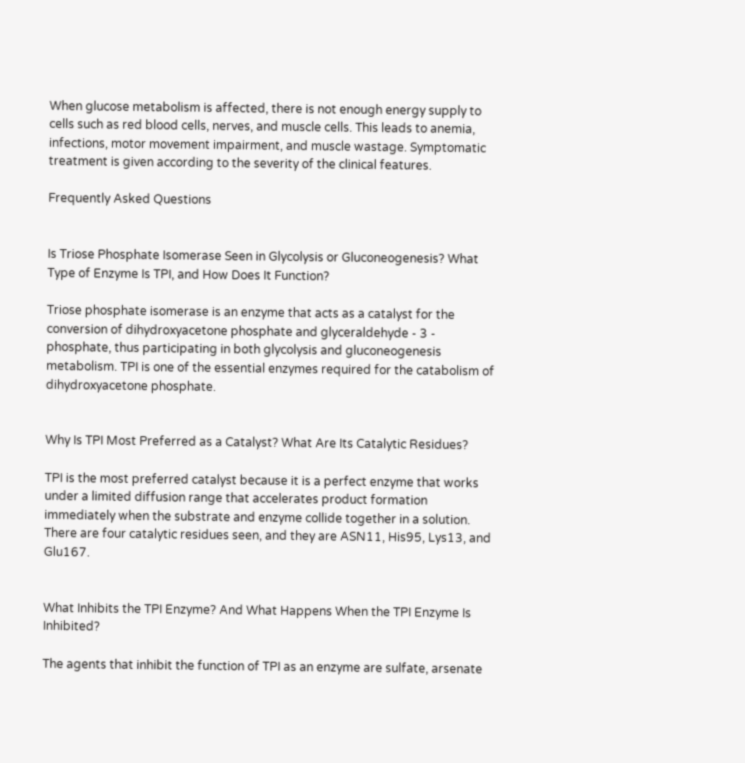When glucose metabolism is affected, there is not enough energy supply to cells such as red blood cells, nerves, and muscle cells. This leads to anemia, infections, motor movement impairment, and muscle wastage. Symptomatic treatment is given according to the severity of the clinical features.

Frequently Asked Questions


Is Triose Phosphate Isomerase Seen in Glycolysis or Gluconeogenesis? What Type of Enzyme Is TPI, and How Does It Function?

Triose phosphate isomerase is an enzyme that acts as a catalyst for the conversion of dihydroxyacetone phosphate and glyceraldehyde - 3 - phosphate, thus participating in both glycolysis and gluconeogenesis metabolism. TPI is one of the essential enzymes required for the catabolism of dihydroxyacetone phosphate.


Why Is TPI Most Preferred as a Catalyst? What Are Its Catalytic Residues?

TPI is the most preferred catalyst because it is a perfect enzyme that works under a limited diffusion range that accelerates product formation immediately when the substrate and enzyme collide together in a solution. There are four catalytic residues seen, and they are ASN11, His95, Lys13, and Glu167.


What Inhibits the TPI Enzyme? And What Happens When the TPI Enzyme Is Inhibited?

The agents that inhibit the function of TPI as an enzyme are sulfate, arsenate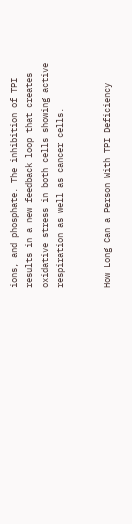ions, and phosphate. The inhibition of TPI results in a new feedback loop that creates oxidative stress in both cells showing active respiration as well as cancer cells.


How Long Can a Person With TPI Deficiency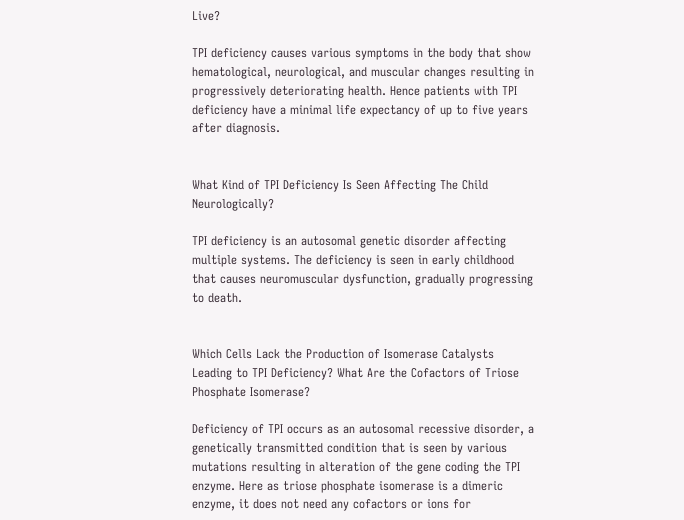Live?

TPI deficiency causes various symptoms in the body that show hematological, neurological, and muscular changes resulting in progressively deteriorating health. Hence patients with TPI deficiency have a minimal life expectancy of up to five years after diagnosis.


What Kind of TPI Deficiency Is Seen Affecting The Child Neurologically?

TPI deficiency is an autosomal genetic disorder affecting multiple systems. The deficiency is seen in early childhood that causes neuromuscular dysfunction, gradually progressing to death.


Which Cells Lack the Production of Isomerase Catalysts Leading to TPI Deficiency? What Are the Cofactors of Triose Phosphate Isomerase?

Deficiency of TPI occurs as an autosomal recessive disorder, a genetically transmitted condition that is seen by various mutations resulting in alteration of the gene coding the TPI enzyme. Here as triose phosphate isomerase is a dimeric enzyme, it does not need any cofactors or ions for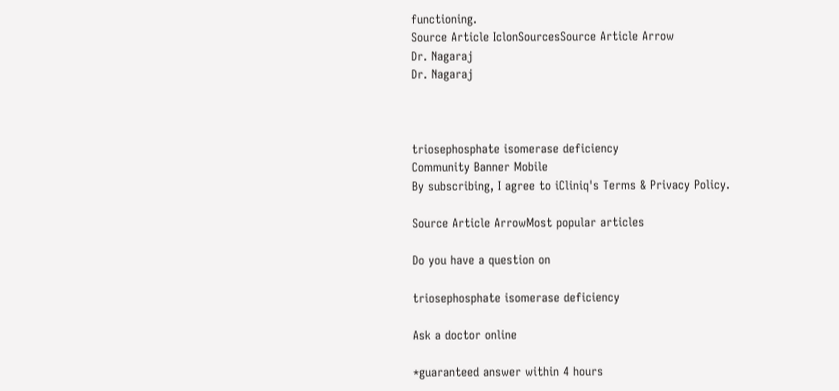functioning.
Source Article IclonSourcesSource Article Arrow
Dr. Nagaraj
Dr. Nagaraj



triosephosphate isomerase deficiency
Community Banner Mobile
By subscribing, I agree to iCliniq's Terms & Privacy Policy.

Source Article ArrowMost popular articles

Do you have a question on

triosephosphate isomerase deficiency

Ask a doctor online

*guaranteed answer within 4 hours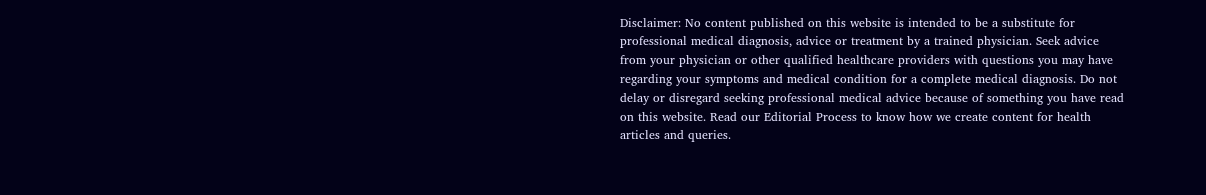Disclaimer: No content published on this website is intended to be a substitute for professional medical diagnosis, advice or treatment by a trained physician. Seek advice from your physician or other qualified healthcare providers with questions you may have regarding your symptoms and medical condition for a complete medical diagnosis. Do not delay or disregard seeking professional medical advice because of something you have read on this website. Read our Editorial Process to know how we create content for health articles and queries.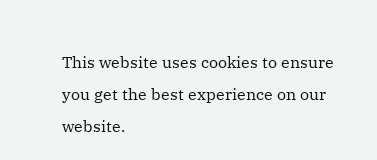This website uses cookies to ensure you get the best experience on our website.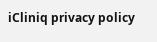iCliniq privacy policy